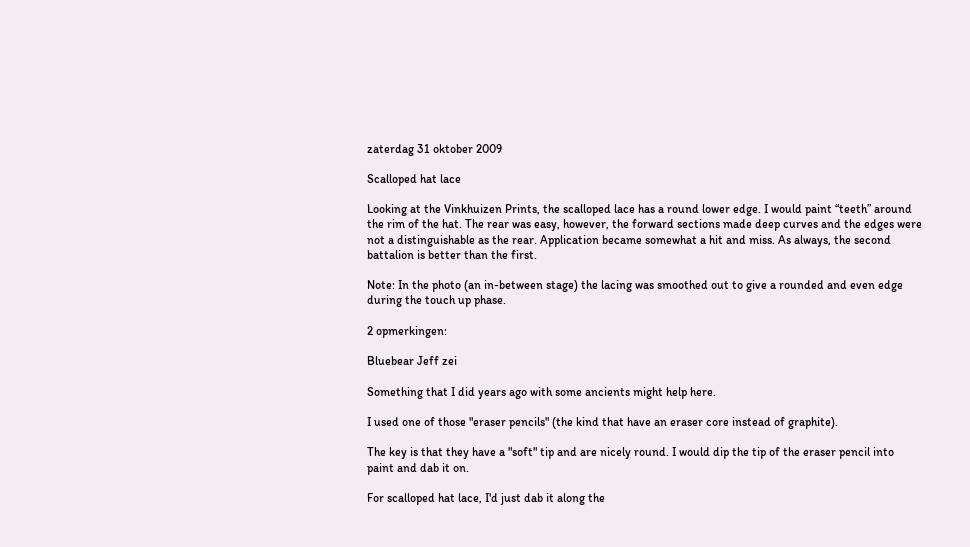zaterdag 31 oktober 2009

Scalloped hat lace

Looking at the Vinkhuizen Prints, the scalloped lace has a round lower edge. I would paint “teeth” around the rim of the hat. The rear was easy, however, the forward sections made deep curves and the edges were not a distinguishable as the rear. Application became somewhat a hit and miss. As always, the second battalion is better than the first.

Note: In the photo (an in-between stage) the lacing was smoothed out to give a rounded and even edge during the touch up phase.

2 opmerkingen:

Bluebear Jeff zei

Something that I did years ago with some ancients might help here.

I used one of those "eraser pencils" (the kind that have an eraser core instead of graphite).

The key is that they have a "soft" tip and are nicely round. I would dip the tip of the eraser pencil into paint and dab it on.

For scalloped hat lace, I'd just dab it along the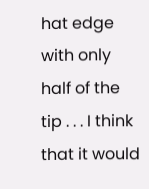hat edge with only half of the tip . . . I think that it would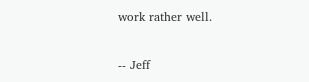work rather well.

-- Jeff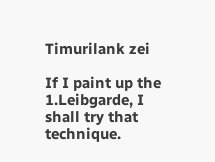Timurilank zei

If I paint up the 1.Leibgarde, I shall try that technique.